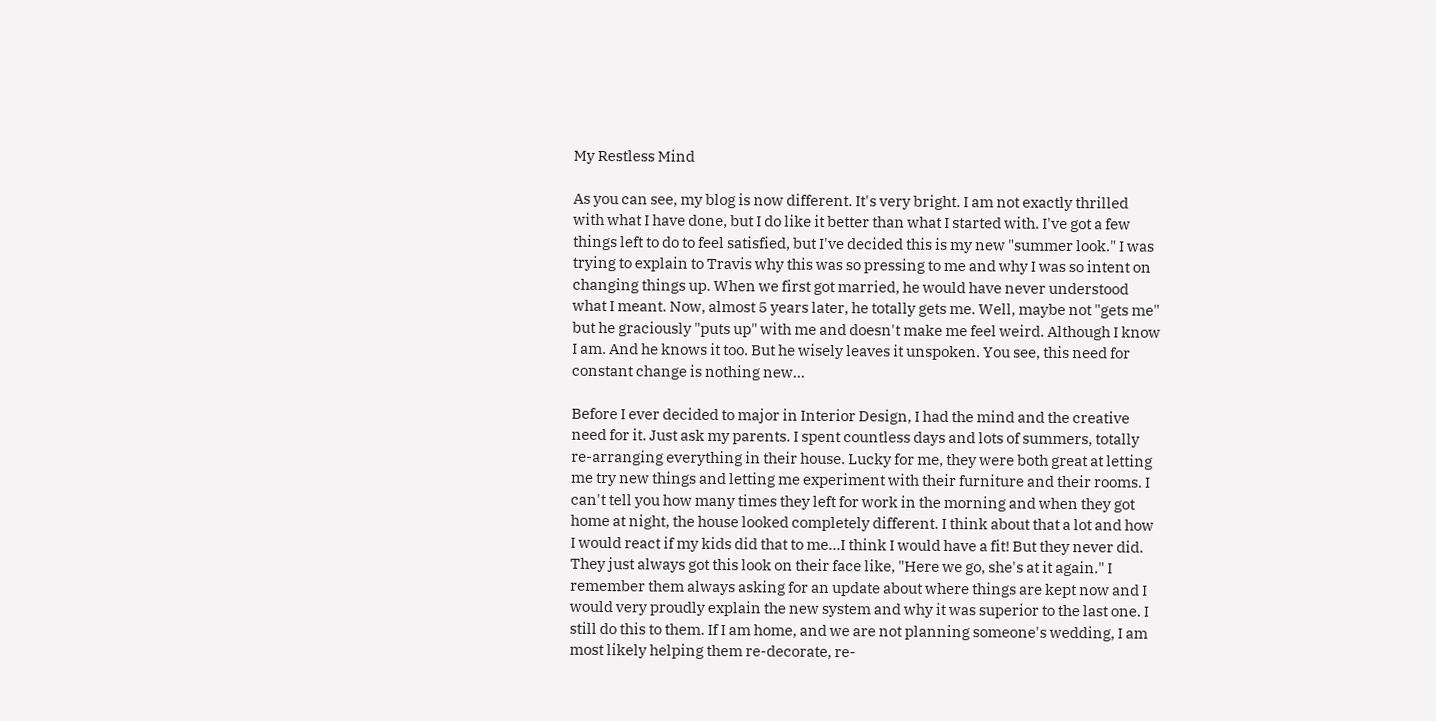My Restless Mind

As you can see, my blog is now different. It's very bright. I am not exactly thrilled with what I have done, but I do like it better than what I started with. I've got a few things left to do to feel satisfied, but I've decided this is my new "summer look." I was trying to explain to Travis why this was so pressing to me and why I was so intent on changing things up. When we first got married, he would have never understood what I meant. Now, almost 5 years later, he totally gets me. Well, maybe not "gets me" but he graciously "puts up" with me and doesn't make me feel weird. Although I know I am. And he knows it too. But he wisely leaves it unspoken. You see, this need for constant change is nothing new...

Before I ever decided to major in Interior Design, I had the mind and the creative need for it. Just ask my parents. I spent countless days and lots of summers, totally re-arranging everything in their house. Lucky for me, they were both great at letting me try new things and letting me experiment with their furniture and their rooms. I can't tell you how many times they left for work in the morning and when they got home at night, the house looked completely different. I think about that a lot and how I would react if my kids did that to me...I think I would have a fit! But they never did. They just always got this look on their face like, "Here we go, she's at it again." I remember them always asking for an update about where things are kept now and I would very proudly explain the new system and why it was superior to the last one. I still do this to them. If I am home, and we are not planning someone's wedding, I am most likely helping them re-decorate, re-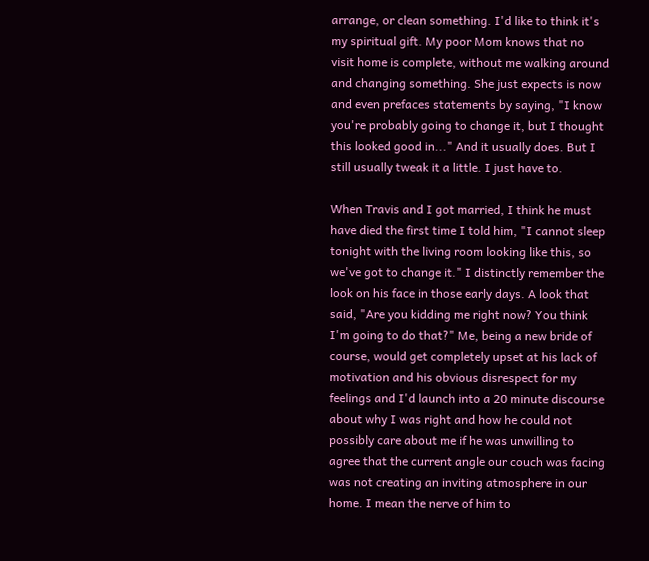arrange, or clean something. I'd like to think it's my spiritual gift. My poor Mom knows that no visit home is complete, without me walking around and changing something. She just expects is now and even prefaces statements by saying, "I know you're probably going to change it, but I thought this looked good in..." And it usually does. But I still usually tweak it a little. I just have to.

When Travis and I got married, I think he must have died the first time I told him, "I cannot sleep tonight with the living room looking like this, so we've got to change it." I distinctly remember the look on his face in those early days. A look that said, "Are you kidding me right now? You think I'm going to do that?" Me, being a new bride of course, would get completely upset at his lack of motivation and his obvious disrespect for my feelings and I'd launch into a 20 minute discourse about why I was right and how he could not possibly care about me if he was unwilling to agree that the current angle our couch was facing was not creating an inviting atmosphere in our home. I mean the nerve of him to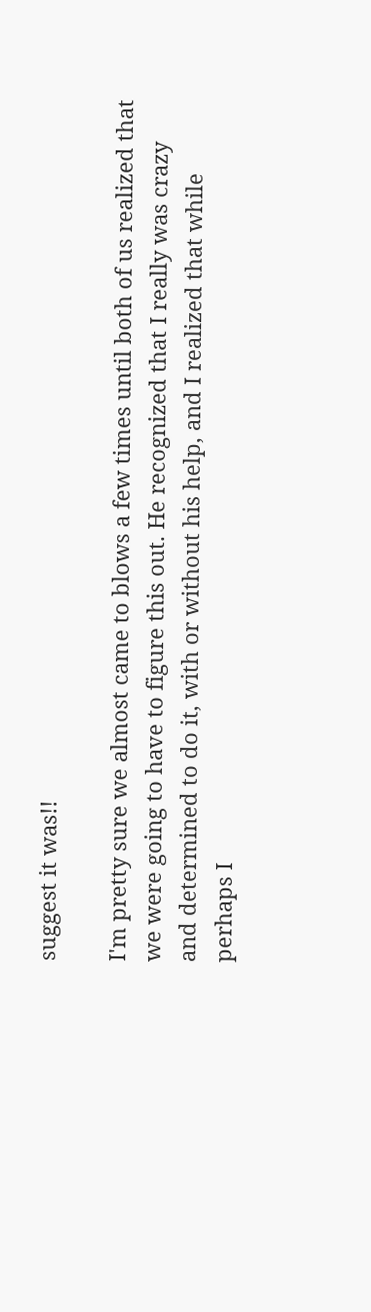suggest it was!!

I'm pretty sure we almost came to blows a few times until both of us realized that we were going to have to figure this out. He recognized that I really was crazy and determined to do it, with or without his help, and I realized that while perhaps I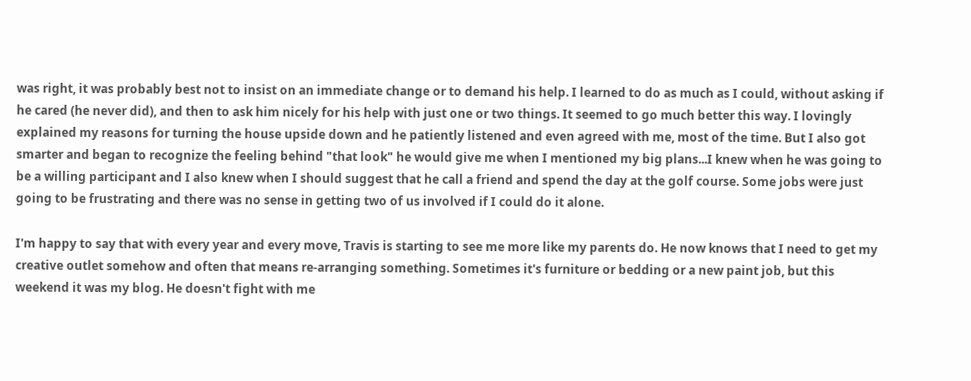was right, it was probably best not to insist on an immediate change or to demand his help. I learned to do as much as I could, without asking if he cared (he never did), and then to ask him nicely for his help with just one or two things. It seemed to go much better this way. I lovingly explained my reasons for turning the house upside down and he patiently listened and even agreed with me, most of the time. But I also got smarter and began to recognize the feeling behind "that look" he would give me when I mentioned my big plans...I knew when he was going to be a willing participant and I also knew when I should suggest that he call a friend and spend the day at the golf course. Some jobs were just going to be frustrating and there was no sense in getting two of us involved if I could do it alone.

I'm happy to say that with every year and every move, Travis is starting to see me more like my parents do. He now knows that I need to get my creative outlet somehow and often that means re-arranging something. Sometimes it's furniture or bedding or a new paint job, but this weekend it was my blog. He doesn't fight with me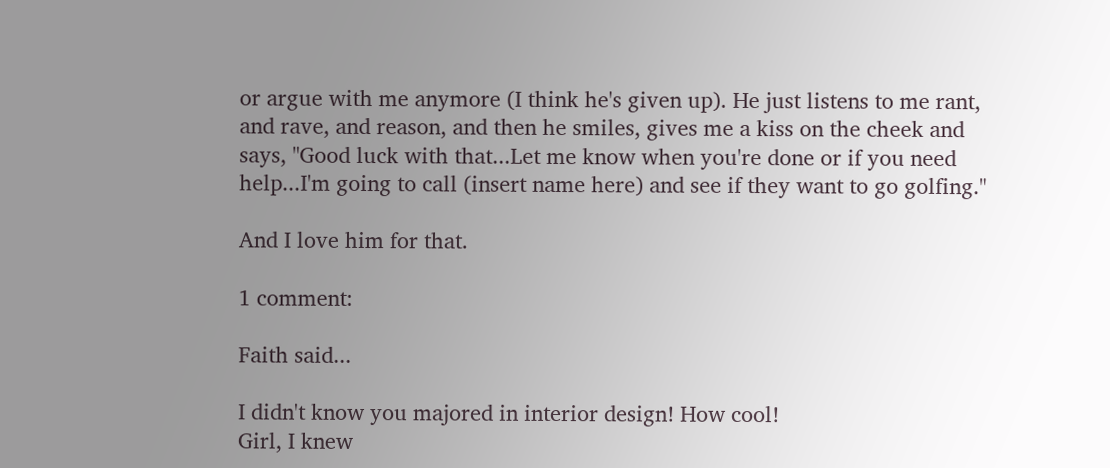or argue with me anymore (I think he's given up). He just listens to me rant, and rave, and reason, and then he smiles, gives me a kiss on the cheek and says, "Good luck with that...Let me know when you're done or if you need help...I'm going to call (insert name here) and see if they want to go golfing."

And I love him for that.

1 comment:

Faith said...

I didn't know you majored in interior design! How cool!
Girl, I knew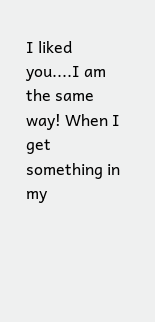I liked you....I am the same way! When I get something in my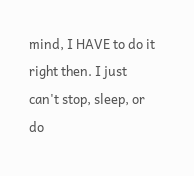mind, I HAVE to do it right then. I just can't stop, sleep, or do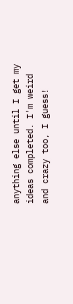anything else until I get my ideas completed. I'm weird and crazy too, I guess!